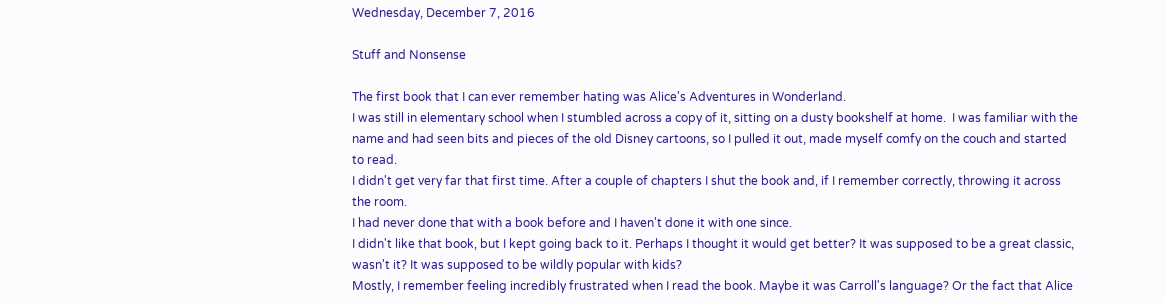Wednesday, December 7, 2016

Stuff and Nonsense

The first book that I can ever remember hating was Alice's Adventures in Wonderland.
I was still in elementary school when I stumbled across a copy of it, sitting on a dusty bookshelf at home.  I was familiar with the name and had seen bits and pieces of the old Disney cartoons, so I pulled it out, made myself comfy on the couch and started to read.
I didn't get very far that first time. After a couple of chapters I shut the book and, if I remember correctly, throwing it across the room.
I had never done that with a book before and I haven't done it with one since.
I didn't like that book, but I kept going back to it. Perhaps I thought it would get better? It was supposed to be a great classic, wasn't it? It was supposed to be wildly popular with kids?
Mostly, I remember feeling incredibly frustrated when I read the book. Maybe it was Carroll's language? Or the fact that Alice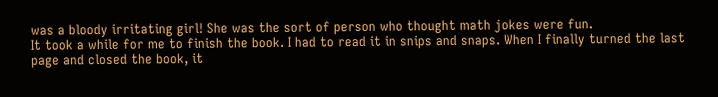was a bloody irritating girl! She was the sort of person who thought math jokes were fun.
It took a while for me to finish the book. I had to read it in snips and snaps. When I finally turned the last page and closed the book, it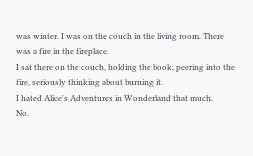was winter. I was on the couch in the living room. There was a fire in the fireplace.
I sat there on the couch, holding the book, peering into the fire, seriously thinking about burning it.
I hated Alice's Adventures in Wonderland that much.
No.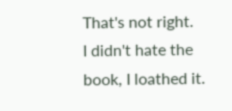That's not right.
I didn't hate the book, I loathed it.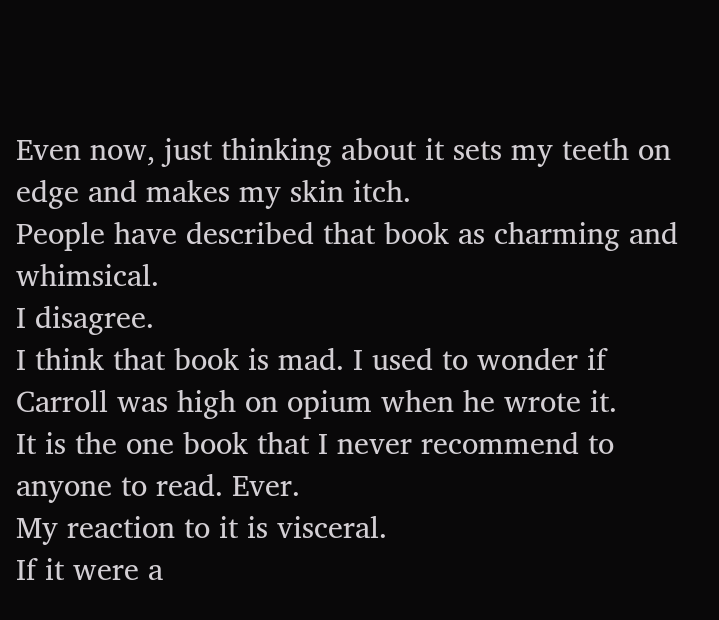Even now, just thinking about it sets my teeth on edge and makes my skin itch.
People have described that book as charming and whimsical.
I disagree.
I think that book is mad. I used to wonder if Carroll was high on opium when he wrote it.
It is the one book that I never recommend to anyone to read. Ever.
My reaction to it is visceral.
If it were a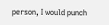person, I would punch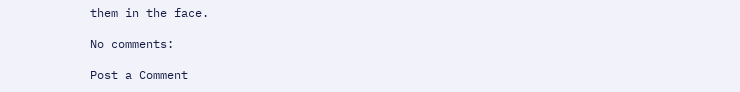them in the face.

No comments:

Post a Comment